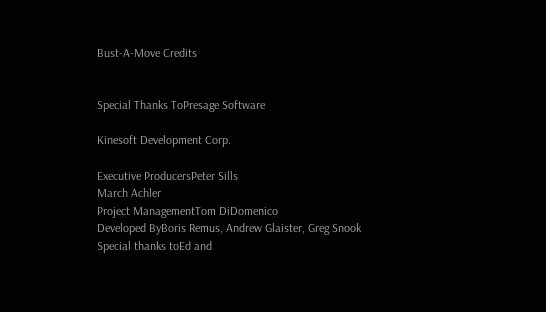Bust-A-Move Credits


Special Thanks ToPresage Software

Kinesoft Development Corp.

Executive ProducersPeter Sills
March Achler
Project ManagementTom DiDomenico
Developed ByBoris Remus, Andrew Glaister, Greg Snook
Special thanks toEd and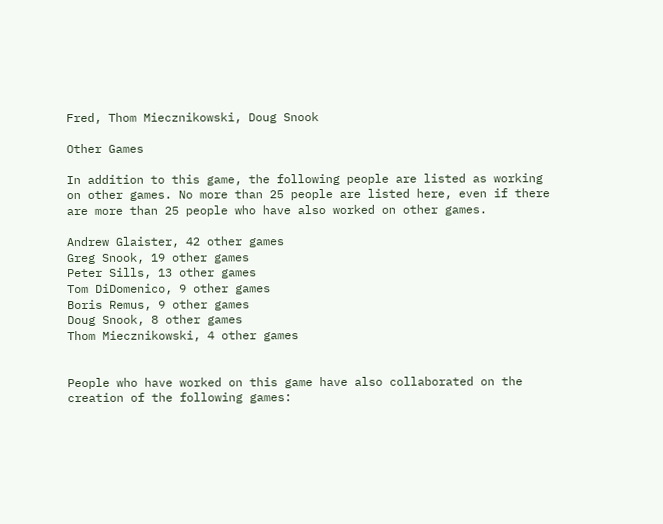Fred, Thom Miecznikowski, Doug Snook

Other Games

In addition to this game, the following people are listed as working on other games. No more than 25 people are listed here, even if there are more than 25 people who have also worked on other games.

Andrew Glaister, 42 other games
Greg Snook, 19 other games
Peter Sills, 13 other games
Tom DiDomenico, 9 other games
Boris Remus, 9 other games
Doug Snook, 8 other games
Thom Miecznikowski, 4 other games


People who have worked on this game have also collaborated on the creation of the following games: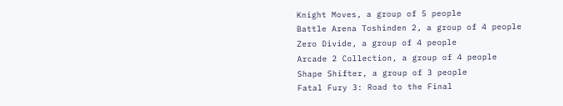Knight Moves, a group of 5 people
Battle Arena Toshinden 2, a group of 4 people
Zero Divide, a group of 4 people
Arcade 2 Collection, a group of 4 people
Shape Shifter, a group of 3 people
Fatal Fury 3: Road to the Final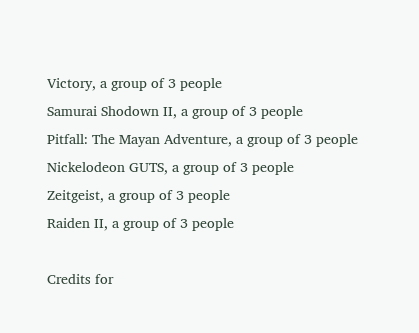Victory, a group of 3 people
Samurai Shodown II, a group of 3 people
Pitfall: The Mayan Adventure, a group of 3 people
Nickelodeon GUTS, a group of 3 people
Zeitgeist, a group of 3 people
Raiden II, a group of 3 people

Credits for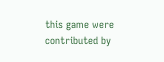this game were contributed by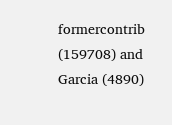formercontrib (159708) and Garcia (4890)